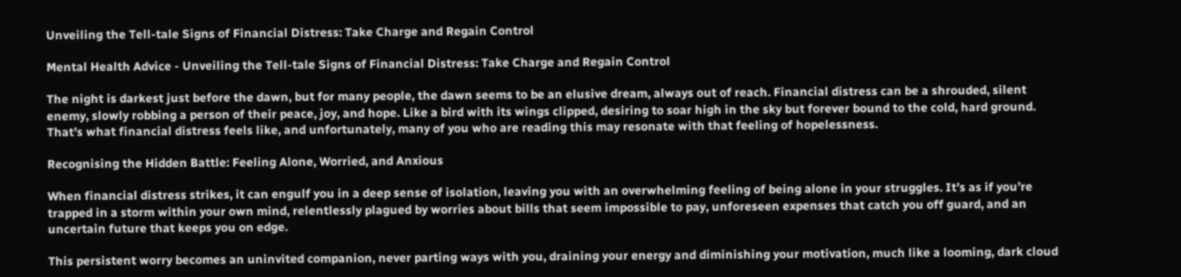Unveiling the Tell-tale Signs of Financial Distress: Take Charge and Regain Control

Mental Health Advice - Unveiling the Tell-tale Signs of Financial Distress: Take Charge and Regain Control

The night is darkest just before the dawn, but for many people, the dawn seems to be an elusive dream, always out of reach. Financial distress can be a shrouded, silent enemy, slowly robbing a person of their peace, joy, and hope. Like a bird with its wings clipped, desiring to soar high in the sky but forever bound to the cold, hard ground. That’s what financial distress feels like, and unfortunately, many of you who are reading this may resonate with that feeling of hopelessness.

Recognising the Hidden Battle: Feeling Alone, Worried, and Anxious

When financial distress strikes, it can engulf you in a deep sense of isolation, leaving you with an overwhelming feeling of being alone in your struggles. It’s as if you’re trapped in a storm within your own mind, relentlessly plagued by worries about bills that seem impossible to pay, unforeseen expenses that catch you off guard, and an uncertain future that keeps you on edge.

This persistent worry becomes an uninvited companion, never parting ways with you, draining your energy and diminishing your motivation, much like a looming, dark cloud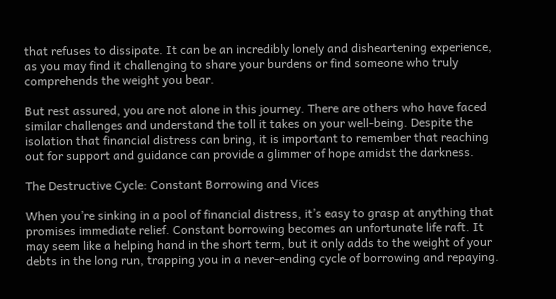that refuses to dissipate. It can be an incredibly lonely and disheartening experience, as you may find it challenging to share your burdens or find someone who truly comprehends the weight you bear.

But rest assured, you are not alone in this journey. There are others who have faced similar challenges and understand the toll it takes on your well-being. Despite the isolation that financial distress can bring, it is important to remember that reaching out for support and guidance can provide a glimmer of hope amidst the darkness.

The Destructive Cycle: Constant Borrowing and Vices

When you’re sinking in a pool of financial distress, it’s easy to grasp at anything that promises immediate relief. Constant borrowing becomes an unfortunate life raft. It may seem like a helping hand in the short term, but it only adds to the weight of your debts in the long run, trapping you in a never-ending cycle of borrowing and repaying.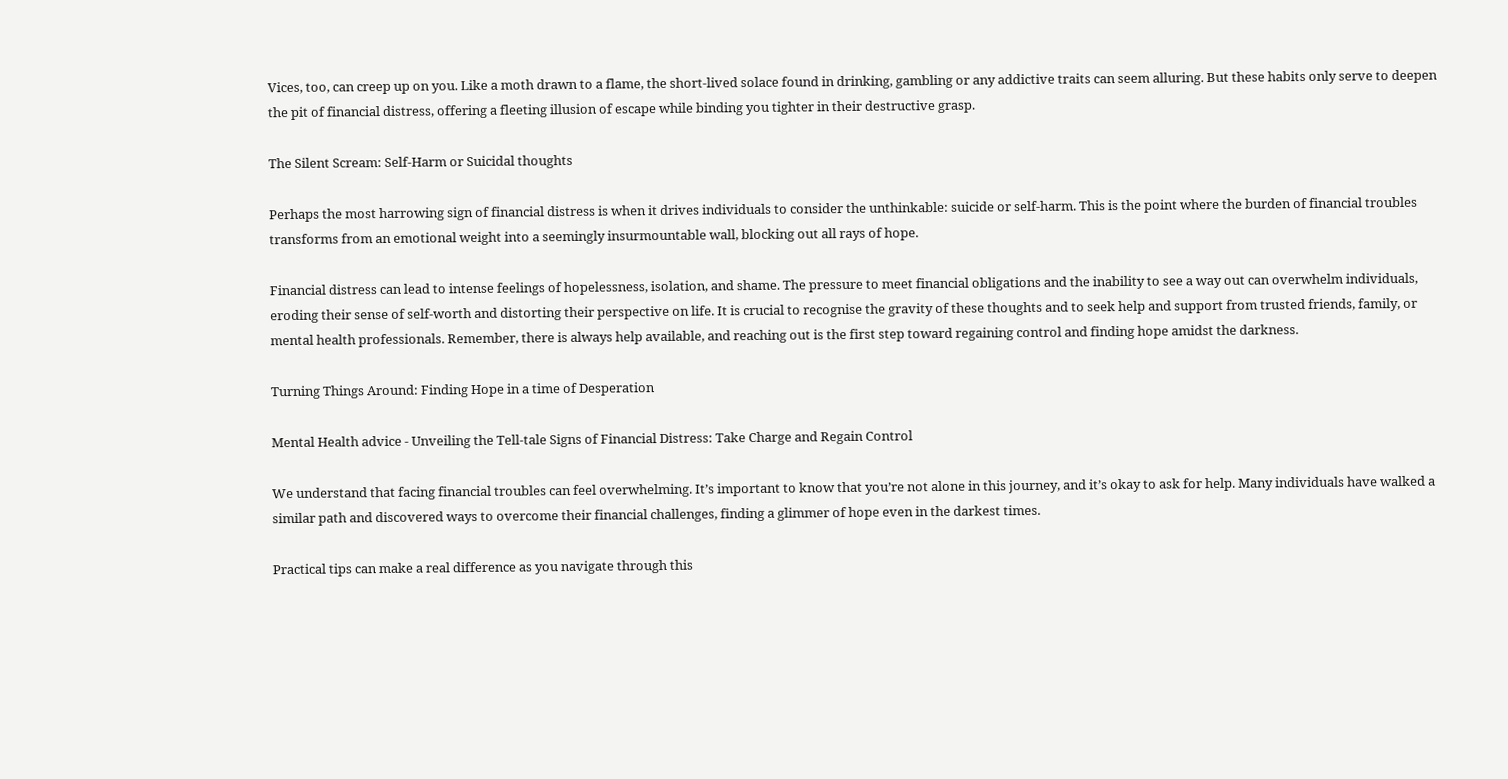Vices, too, can creep up on you. Like a moth drawn to a flame, the short-lived solace found in drinking, gambling or any addictive traits can seem alluring. But these habits only serve to deepen the pit of financial distress, offering a fleeting illusion of escape while binding you tighter in their destructive grasp.

The Silent Scream: Self-Harm or Suicidal thoughts

Perhaps the most harrowing sign of financial distress is when it drives individuals to consider the unthinkable: suicide or self-harm. This is the point where the burden of financial troubles transforms from an emotional weight into a seemingly insurmountable wall, blocking out all rays of hope.

Financial distress can lead to intense feelings of hopelessness, isolation, and shame. The pressure to meet financial obligations and the inability to see a way out can overwhelm individuals, eroding their sense of self-worth and distorting their perspective on life. It is crucial to recognise the gravity of these thoughts and to seek help and support from trusted friends, family, or mental health professionals. Remember, there is always help available, and reaching out is the first step toward regaining control and finding hope amidst the darkness.

Turning Things Around: Finding Hope in a time of Desperation

Mental Health advice - Unveiling the Tell-tale Signs of Financial Distress: Take Charge and Regain Control

We understand that facing financial troubles can feel overwhelming. It’s important to know that you’re not alone in this journey, and it’s okay to ask for help. Many individuals have walked a similar path and discovered ways to overcome their financial challenges, finding a glimmer of hope even in the darkest times.

Practical tips can make a real difference as you navigate through this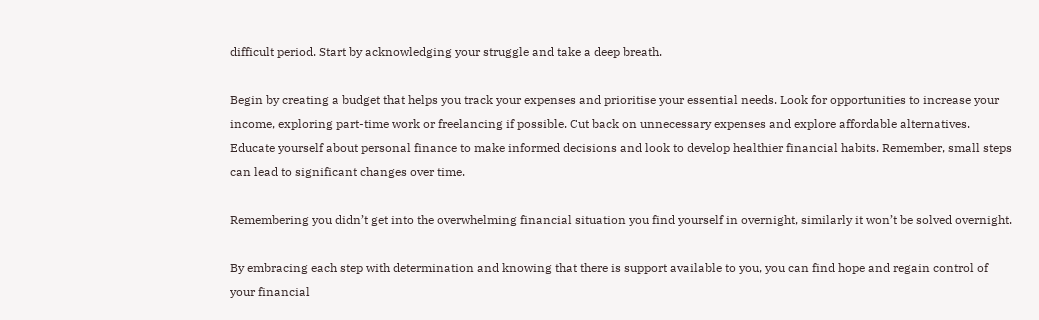difficult period. Start by acknowledging your struggle and take a deep breath.

Begin by creating a budget that helps you track your expenses and prioritise your essential needs. Look for opportunities to increase your income, exploring part-time work or freelancing if possible. Cut back on unnecessary expenses and explore affordable alternatives. Educate yourself about personal finance to make informed decisions and look to develop healthier financial habits. Remember, small steps can lead to significant changes over time.

Remembering you didn’t get into the overwhelming financial situation you find yourself in overnight, similarly it won’t be solved overnight.

By embracing each step with determination and knowing that there is support available to you, you can find hope and regain control of your financial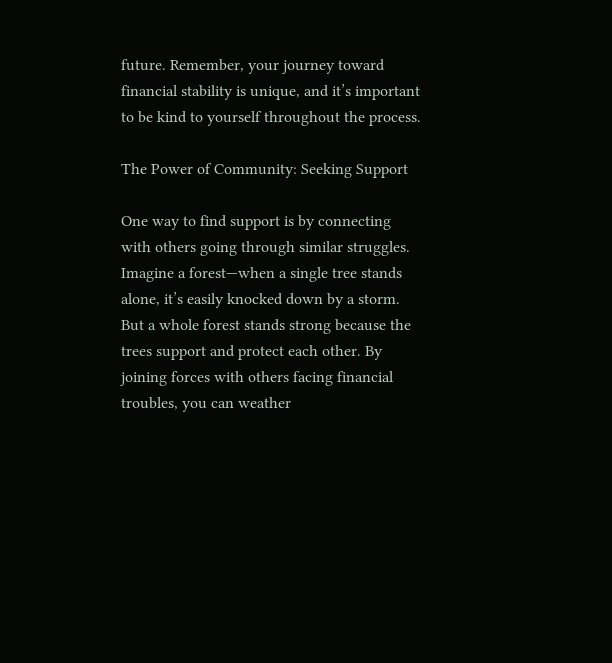future. Remember, your journey toward financial stability is unique, and it’s important to be kind to yourself throughout the process.

The Power of Community: Seeking Support

One way to find support is by connecting with others going through similar struggles. Imagine a forest—when a single tree stands alone, it’s easily knocked down by a storm. But a whole forest stands strong because the trees support and protect each other. By joining forces with others facing financial troubles, you can weather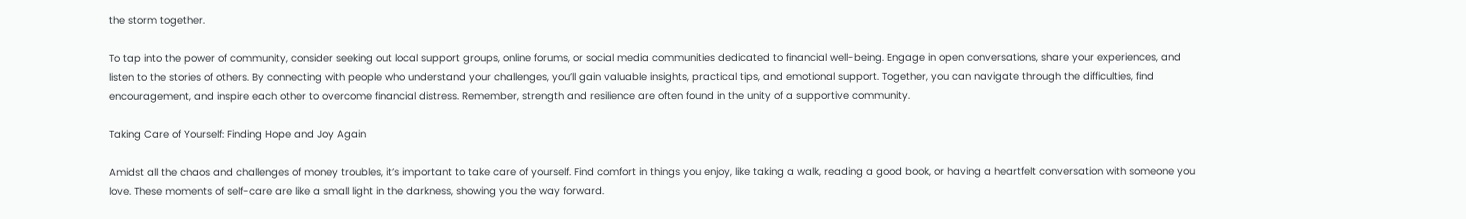the storm together.

To tap into the power of community, consider seeking out local support groups, online forums, or social media communities dedicated to financial well-being. Engage in open conversations, share your experiences, and listen to the stories of others. By connecting with people who understand your challenges, you’ll gain valuable insights, practical tips, and emotional support. Together, you can navigate through the difficulties, find encouragement, and inspire each other to overcome financial distress. Remember, strength and resilience are often found in the unity of a supportive community.

Taking Care of Yourself: Finding Hope and Joy Again

Amidst all the chaos and challenges of money troubles, it’s important to take care of yourself. Find comfort in things you enjoy, like taking a walk, reading a good book, or having a heartfelt conversation with someone you love. These moments of self-care are like a small light in the darkness, showing you the way forward.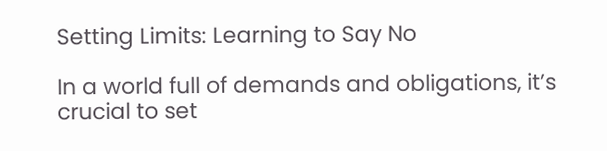Setting Limits: Learning to Say No

In a world full of demands and obligations, it’s crucial to set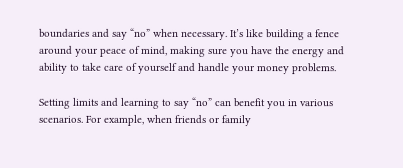boundaries and say “no” when necessary. It’s like building a fence around your peace of mind, making sure you have the energy and ability to take care of yourself and handle your money problems.

Setting limits and learning to say “no” can benefit you in various scenarios. For example, when friends or family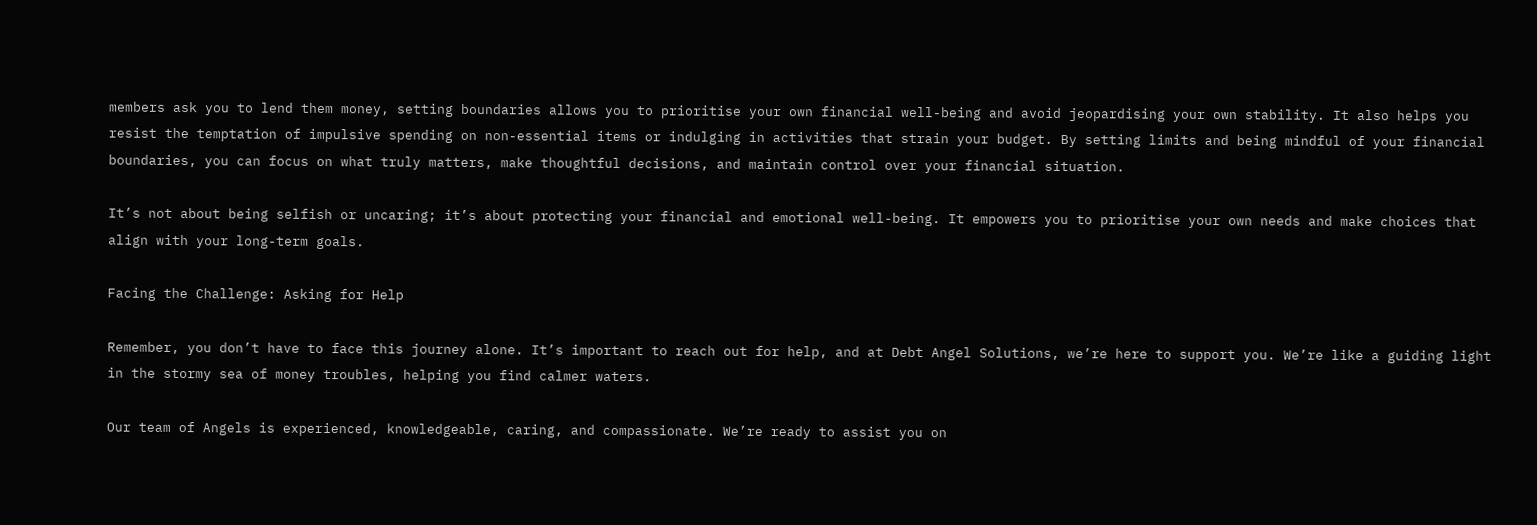members ask you to lend them money, setting boundaries allows you to prioritise your own financial well-being and avoid jeopardising your own stability. It also helps you resist the temptation of impulsive spending on non-essential items or indulging in activities that strain your budget. By setting limits and being mindful of your financial boundaries, you can focus on what truly matters, make thoughtful decisions, and maintain control over your financial situation.

It’s not about being selfish or uncaring; it’s about protecting your financial and emotional well-being. It empowers you to prioritise your own needs and make choices that align with your long-term goals.

Facing the Challenge: Asking for Help

Remember, you don’t have to face this journey alone. It’s important to reach out for help, and at Debt Angel Solutions, we’re here to support you. We’re like a guiding light in the stormy sea of money troubles, helping you find calmer waters.

Our team of Angels is experienced, knowledgeable, caring, and compassionate. We’re ready to assist you on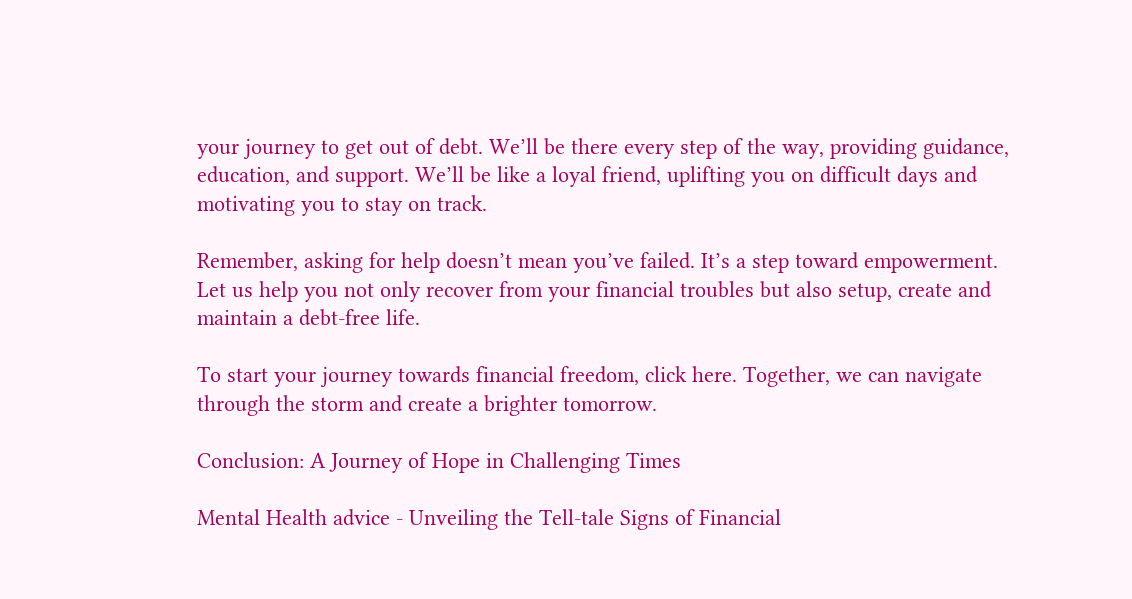your journey to get out of debt. We’ll be there every step of the way, providing guidance, education, and support. We’ll be like a loyal friend, uplifting you on difficult days and motivating you to stay on track.

Remember, asking for help doesn’t mean you’ve failed. It’s a step toward empowerment. Let us help you not only recover from your financial troubles but also setup, create and maintain a debt-free life.

To start your journey towards financial freedom, click here. Together, we can navigate through the storm and create a brighter tomorrow.

Conclusion: A Journey of Hope in Challenging Times

Mental Health advice - Unveiling the Tell-tale Signs of Financial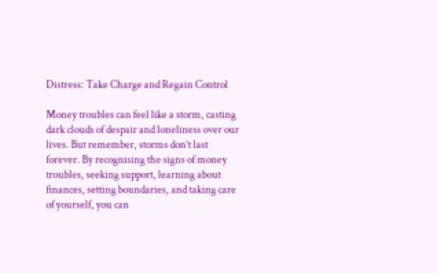Distress: Take Charge and Regain Control

Money troubles can feel like a storm, casting dark clouds of despair and loneliness over our lives. But remember, storms don’t last forever. By recognising the signs of money troubles, seeking support, learning about finances, setting boundaries, and taking care of yourself, you can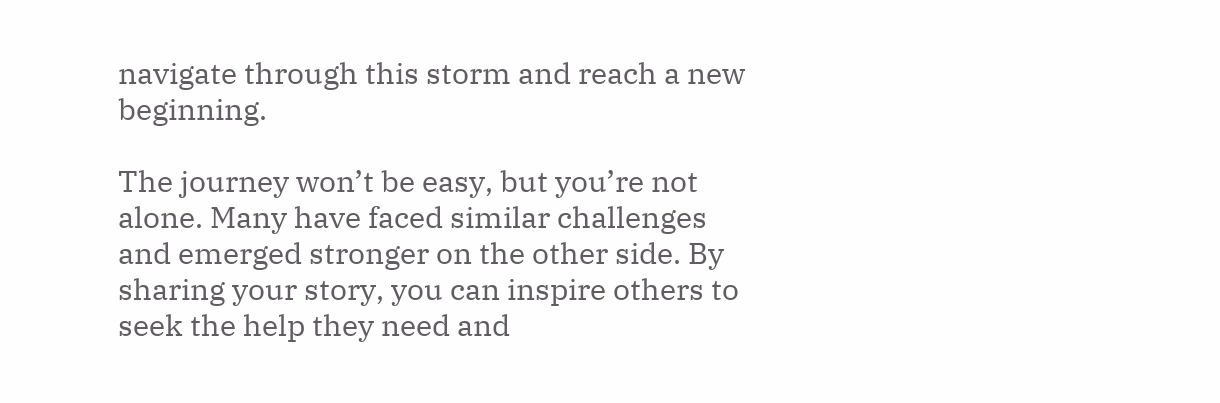navigate through this storm and reach a new beginning.

The journey won’t be easy, but you’re not alone. Many have faced similar challenges and emerged stronger on the other side. By sharing your story, you can inspire others to seek the help they need and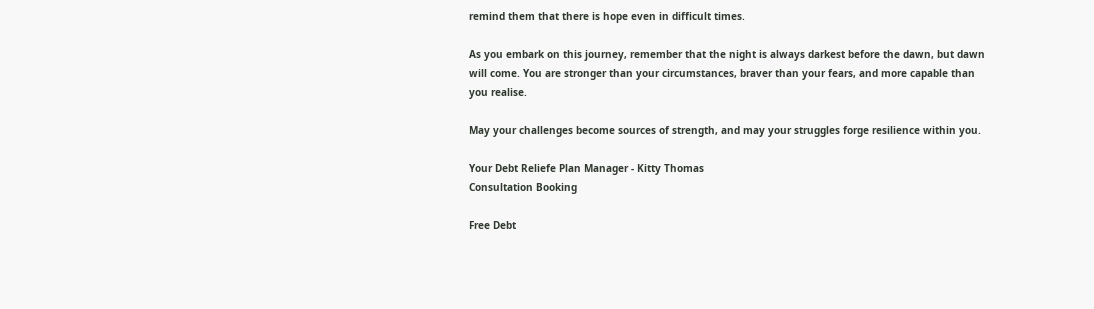remind them that there is hope even in difficult times.

As you embark on this journey, remember that the night is always darkest before the dawn, but dawn will come. You are stronger than your circumstances, braver than your fears, and more capable than you realise.

May your challenges become sources of strength, and may your struggles forge resilience within you.

Your Debt Reliefe Plan Manager - Kitty Thomas
Consultation Booking

Free Debt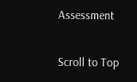Assessment

Scroll to Top